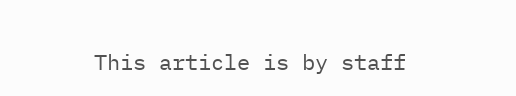This article is by staff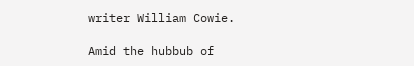writer William Cowie.

Amid the hubbub of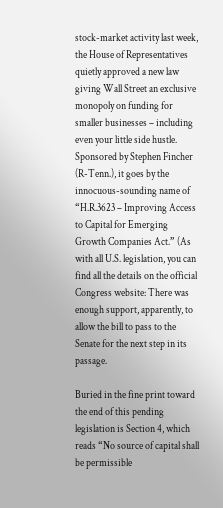stock-market activity last week, the House of Representatives quietly approved a new law giving Wall Street an exclusive monopoly on funding for smaller businesses – including even your little side hustle. Sponsored by Stephen Fincher (R-Tenn.), it goes by the innocuous-sounding name of “H.R.3623 – Improving Access to Capital for Emerging Growth Companies Act.” (As with all U.S. legislation, you can find all the details on the official Congress website: There was enough support, apparently, to allow the bill to pass to the Senate for the next step in its passage.

Buried in the fine print toward the end of this pending legislation is Section 4, which reads “No source of capital shall be permissible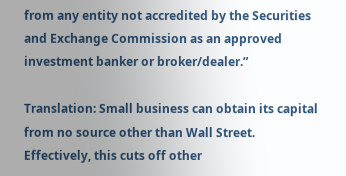from any entity not accredited by the Securities and Exchange Commission as an approved investment banker or broker/dealer.”

Translation: Small business can obtain its capital from no source other than Wall Street. Effectively, this cuts off other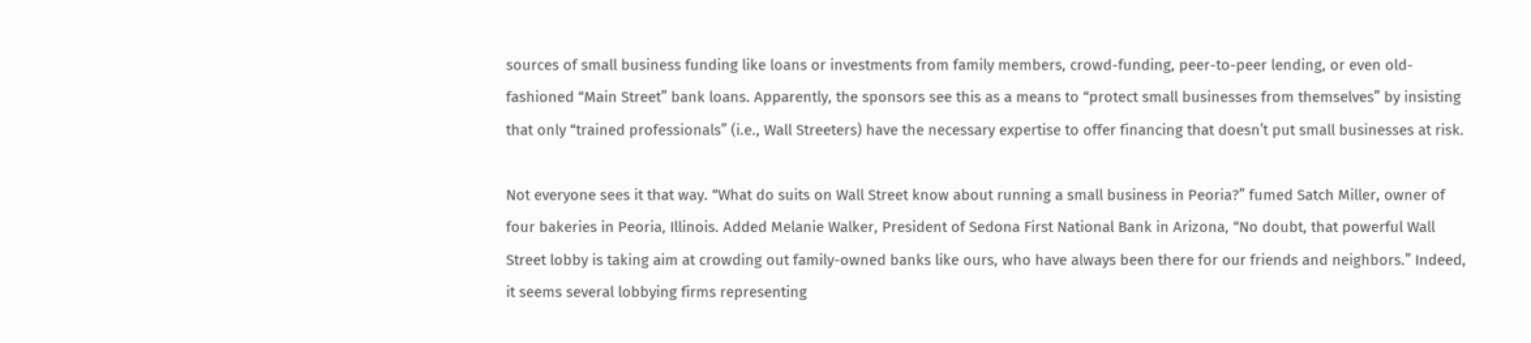sources of small business funding like loans or investments from family members, crowd-funding, peer-to-peer lending, or even old-fashioned “Main Street” bank loans. Apparently, the sponsors see this as a means to “protect small businesses from themselves” by insisting that only “trained professionals” (i.e., Wall Streeters) have the necessary expertise to offer financing that doesn’t put small businesses at risk.

Not everyone sees it that way. “What do suits on Wall Street know about running a small business in Peoria?” fumed Satch Miller, owner of four bakeries in Peoria, Illinois. Added Melanie Walker, President of Sedona First National Bank in Arizona, “No doubt, that powerful Wall Street lobby is taking aim at crowding out family-owned banks like ours, who have always been there for our friends and neighbors.” Indeed, it seems several lobbying firms representing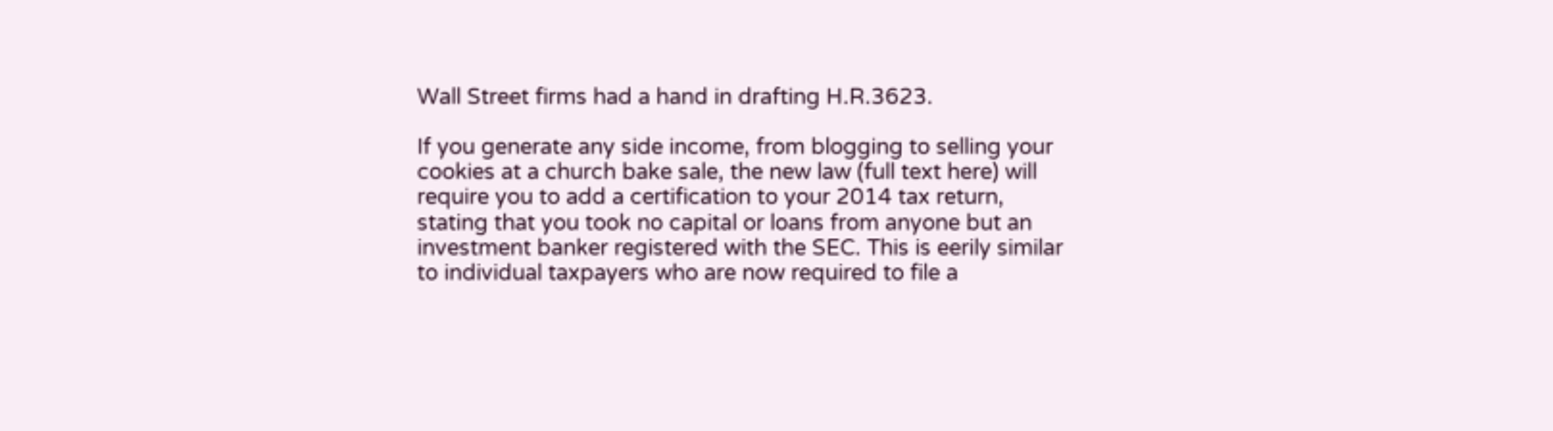Wall Street firms had a hand in drafting H.R.3623.

If you generate any side income, from blogging to selling your cookies at a church bake sale, the new law (full text here) will require you to add a certification to your 2014 tax return, stating that you took no capital or loans from anyone but an investment banker registered with the SEC. This is eerily similar to individual taxpayers who are now required to file a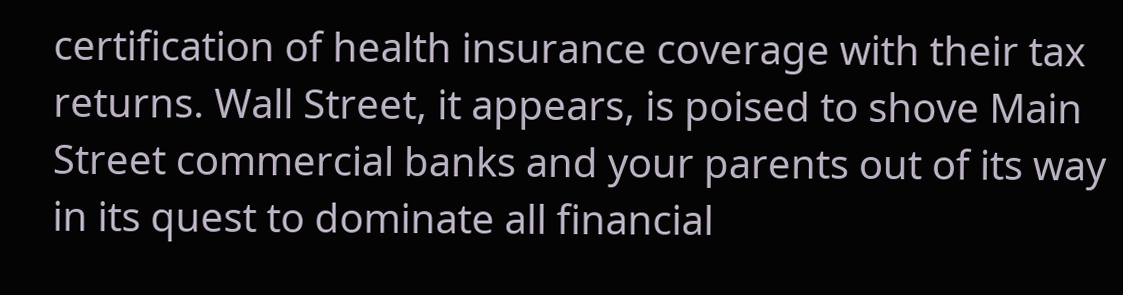certification of health insurance coverage with their tax returns. Wall Street, it appears, is poised to shove Main Street commercial banks and your parents out of its way in its quest to dominate all financial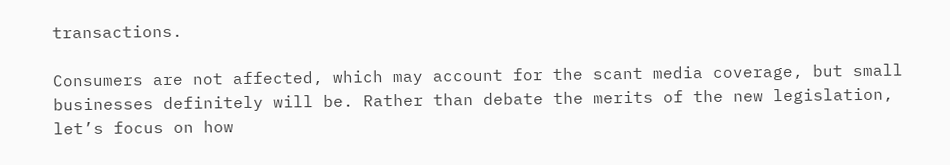transactions.

Consumers are not affected, which may account for the scant media coverage, but small businesses definitely will be. Rather than debate the merits of the new legislation, let’s focus on how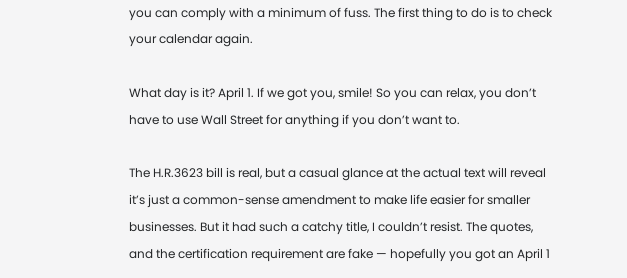you can comply with a minimum of fuss. The first thing to do is to check your calendar again.

What day is it? April 1. If we got you, smile! So you can relax, you don’t have to use Wall Street for anything if you don’t want to.

The H.R.3623 bill is real, but a casual glance at the actual text will reveal it’s just a common-sense amendment to make life easier for smaller businesses. But it had such a catchy title, I couldn’t resist. The quotes, and the certification requirement are fake — hopefully you got an April 1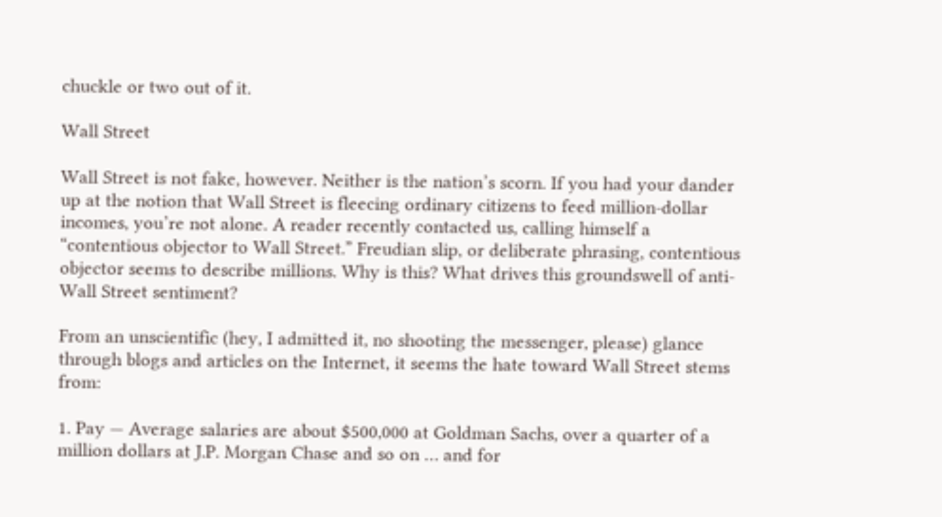chuckle or two out of it.

Wall Street

Wall Street is not fake, however. Neither is the nation’s scorn. If you had your dander up at the notion that Wall Street is fleecing ordinary citizens to feed million-dollar incomes, you’re not alone. A reader recently contacted us, calling himself a “contentious objector to Wall Street.” Freudian slip, or deliberate phrasing, contentious objector seems to describe millions. Why is this? What drives this groundswell of anti-Wall Street sentiment?

From an unscientific (hey, I admitted it, no shooting the messenger, please) glance through blogs and articles on the Internet, it seems the hate toward Wall Street stems from:

1. Pay — Average salaries are about $500,000 at Goldman Sachs, over a quarter of a million dollars at J.P. Morgan Chase and so on … and for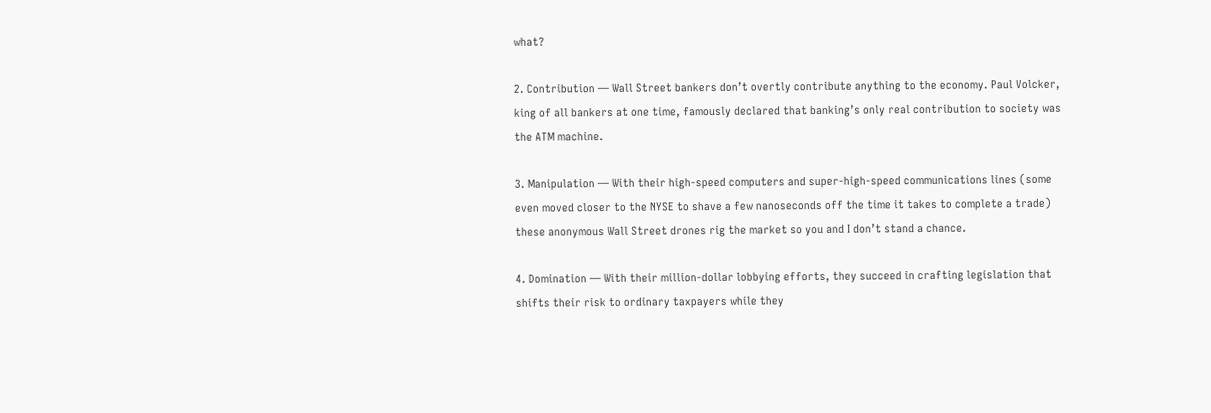what?

2. Contribution — Wall Street bankers don’t overtly contribute anything to the economy. Paul Volcker, king of all bankers at one time, famously declared that banking’s only real contribution to society was the ATM machine.

3. Manipulation — With their high-speed computers and super-high-speed communications lines (some even moved closer to the NYSE to shave a few nanoseconds off the time it takes to complete a trade) these anonymous Wall Street drones rig the market so you and I don’t stand a chance.

4. Domination — With their million-dollar lobbying efforts, they succeed in crafting legislation that shifts their risk to ordinary taxpayers while they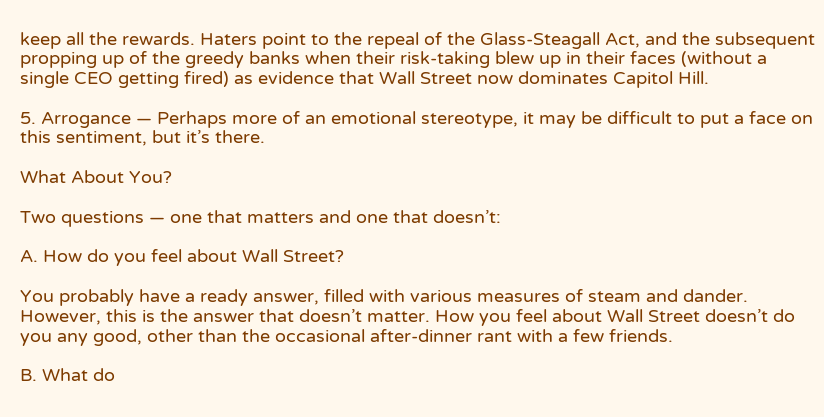keep all the rewards. Haters point to the repeal of the Glass-Steagall Act, and the subsequent propping up of the greedy banks when their risk-taking blew up in their faces (without a single CEO getting fired) as evidence that Wall Street now dominates Capitol Hill.

5. Arrogance — Perhaps more of an emotional stereotype, it may be difficult to put a face on this sentiment, but it’s there.

What About You?

Two questions — one that matters and one that doesn’t:

A. How do you feel about Wall Street?

You probably have a ready answer, filled with various measures of steam and dander. However, this is the answer that doesn’t matter. How you feel about Wall Street doesn’t do you any good, other than the occasional after-dinner rant with a few friends.

B. What do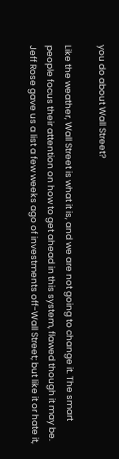you do about Wall Street?

Like the weather, Wall Street is what it is, and we are not going to change it. The smart people focus their attention on how to get ahead in this system, flawed though it may be. Jeff Rose gave us a list a few weeks ago of investments off-Wall Street; but like it or hate it,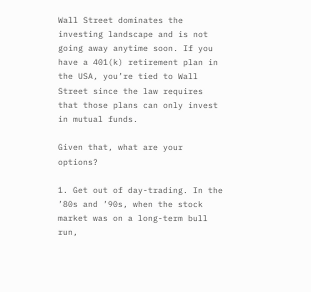Wall Street dominates the investing landscape and is not going away anytime soon. If you have a 401(k) retirement plan in the USA, you’re tied to Wall Street since the law requires that those plans can only invest in mutual funds.

Given that, what are your options?

1. Get out of day-trading. In the ’80s and ’90s, when the stock market was on a long-term bull run,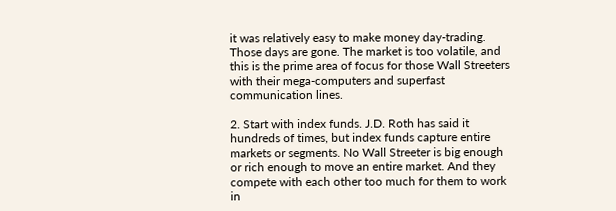it was relatively easy to make money day-trading. Those days are gone. The market is too volatile, and this is the prime area of focus for those Wall Streeters with their mega-computers and superfast communication lines.

2. Start with index funds. J.D. Roth has said it hundreds of times, but index funds capture entire markets or segments. No Wall Streeter is big enough or rich enough to move an entire market. And they compete with each other too much for them to work in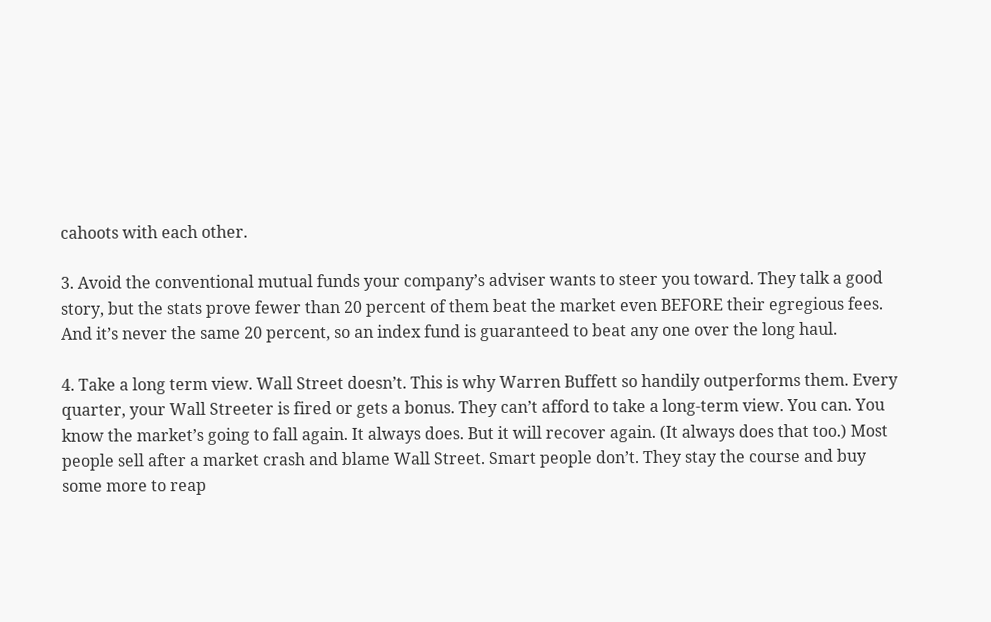cahoots with each other.

3. Avoid the conventional mutual funds your company’s adviser wants to steer you toward. They talk a good story, but the stats prove fewer than 20 percent of them beat the market even BEFORE their egregious fees. And it’s never the same 20 percent, so an index fund is guaranteed to beat any one over the long haul.

4. Take a long term view. Wall Street doesn’t. This is why Warren Buffett so handily outperforms them. Every quarter, your Wall Streeter is fired or gets a bonus. They can’t afford to take a long-term view. You can. You know the market’s going to fall again. It always does. But it will recover again. (It always does that too.) Most people sell after a market crash and blame Wall Street. Smart people don’t. They stay the course and buy some more to reap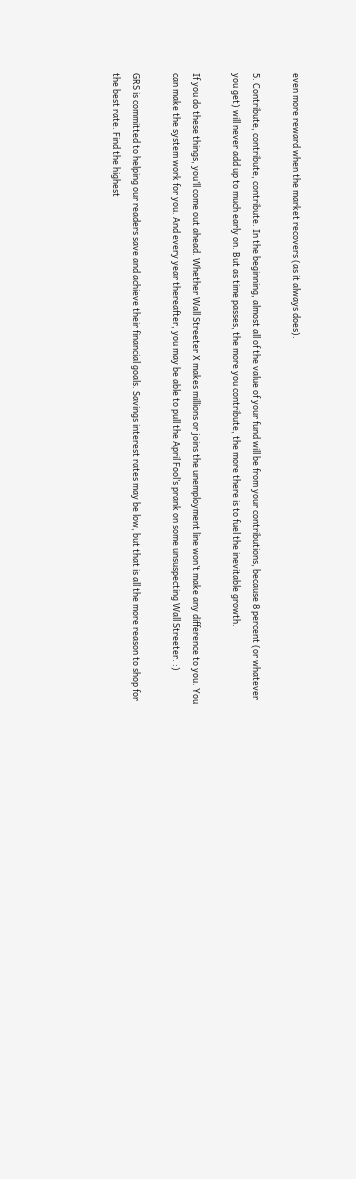even more reward when the market recovers (as it always does).

5. Contribute, contribute, contribute. In the beginning, almost all of the value of your fund will be from your contributions, because 8 percent (or whatever you get) will never add up to much early on. But as time passes, the more you contribute, the more there is to fuel the inevitable growth.

If you do these things, you’ll come out ahead. Whether Wall Streeter X makes millions or joins the unemployment line won’t make any difference to you. You can make the system work for you. And every year thereafter, you may be able to pull the April Fool’s prank on some unsuspecting Wall Streeter. :)

GRS is committed to helping our readers save and achieve their financial goals. Savings interest rates may be low, but that is all the more reason to shop for the best rate. Find the highest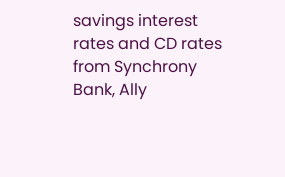savings interest rates and CD rates from Synchrony Bank, Ally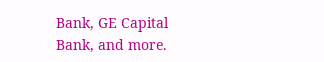Bank, GE Capital Bank, and more.